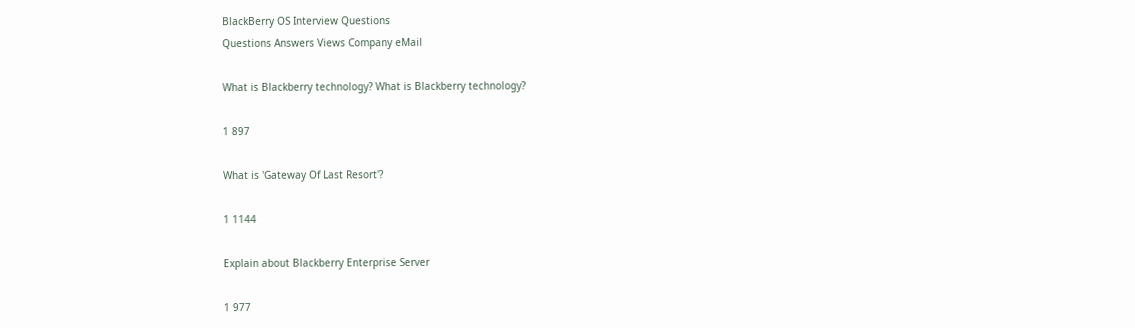BlackBerry OS Interview Questions
Questions Answers Views Company eMail

What is Blackberry technology? What is Blackberry technology?

1 897

What is 'Gateway Of Last Resort'?

1 1144

Explain about Blackberry Enterprise Server

1 977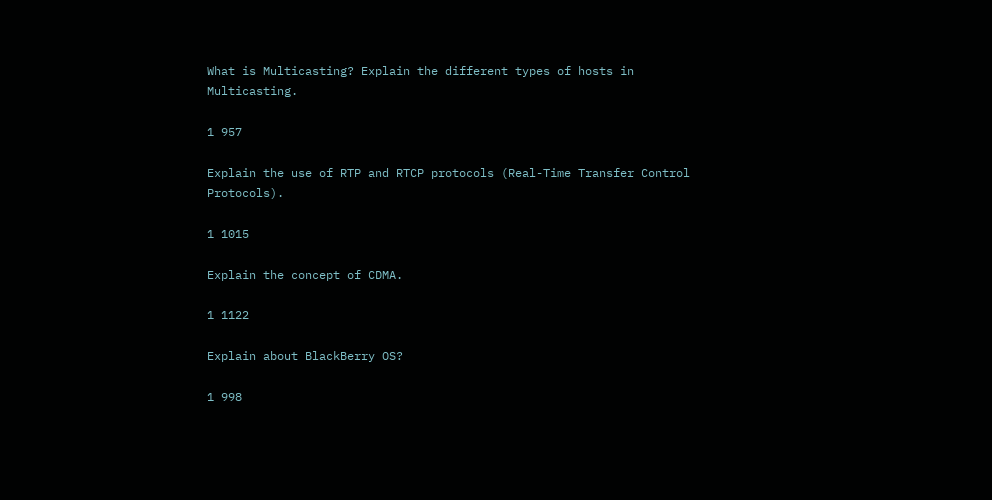What is Multicasting? Explain the different types of hosts in Multicasting.

1 957

Explain the use of RTP and RTCP protocols (Real-Time Transfer Control Protocols).

1 1015

Explain the concept of CDMA.

1 1122

Explain about BlackBerry OS?

1 998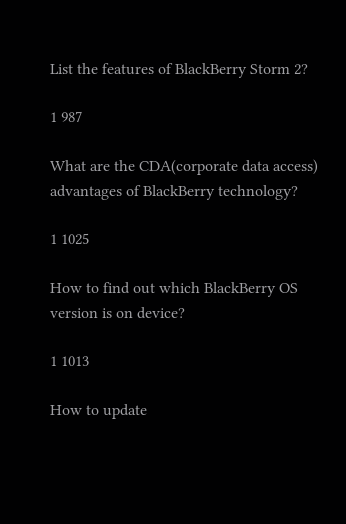List the features of BlackBerry Storm 2?

1 987

What are the CDA(corporate data access) advantages of BlackBerry technology?

1 1025

How to find out which BlackBerry OS version is on device?

1 1013

How to update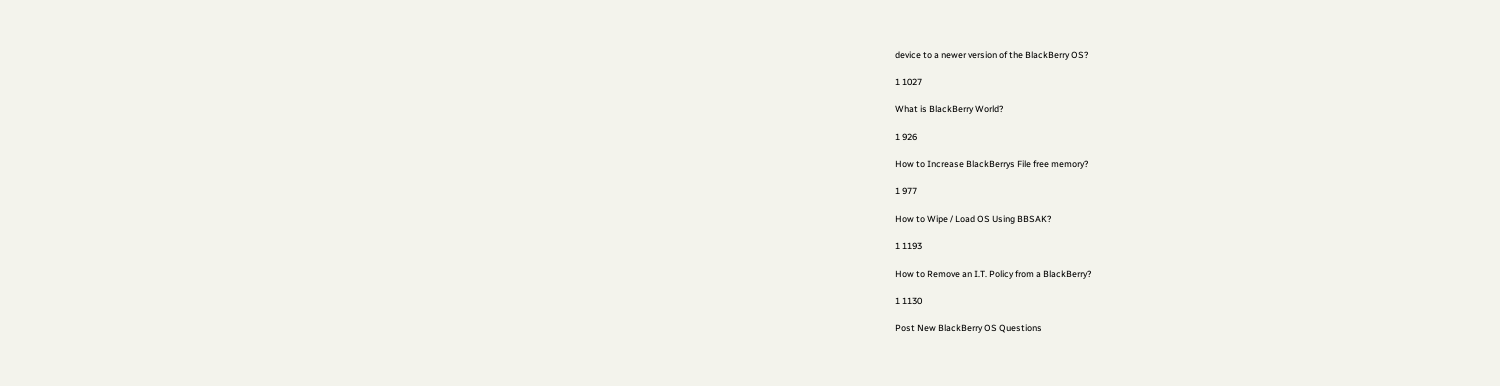device to a newer version of the BlackBerry OS?

1 1027

What is BlackBerry World?

1 926

How to Increase BlackBerrys File free memory?

1 977

How to Wipe / Load OS Using BBSAK?

1 1193

How to Remove an I.T. Policy from a BlackBerry?

1 1130

Post New BlackBerry OS Questions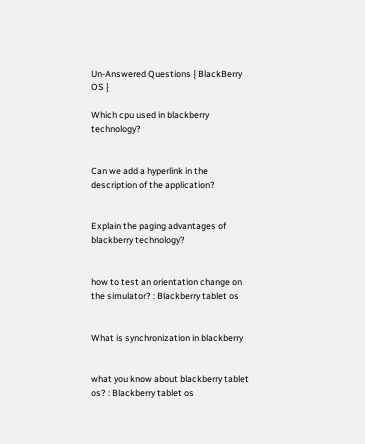Un-Answered Questions { BlackBerry OS }

Which cpu used in blackberry technology?


Can we add a hyperlink in the description of the application?


Explain the paging advantages of blackberry technology?


how to test an orientation change on the simulator? : Blackberry tablet os


What is synchronization in blackberry


what you know about blackberry tablet os? : Blackberry tablet os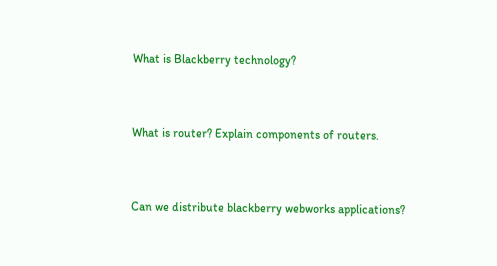What is Blackberry technology?


What is router? Explain components of routers.


Can we distribute blackberry webworks applications?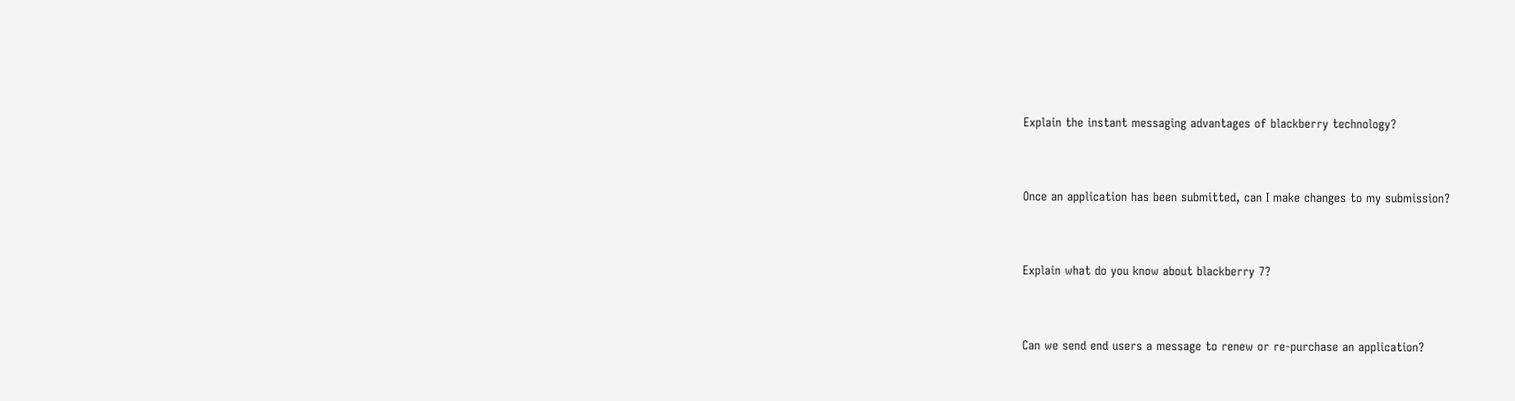Explain the instant messaging advantages of blackberry technology?


Once an application has been submitted, can I make changes to my submission?


Explain what do you know about blackberry 7?


Can we send end users a message to renew or re-purchase an application?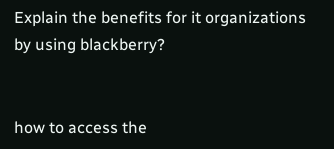Explain the benefits for it organizations by using blackberry?


how to access the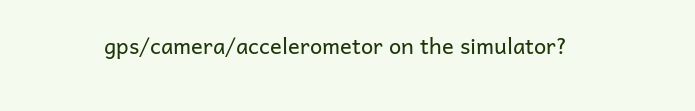gps/camera/accelerometor on the simulator?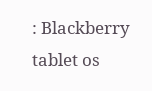: Blackberry tablet os